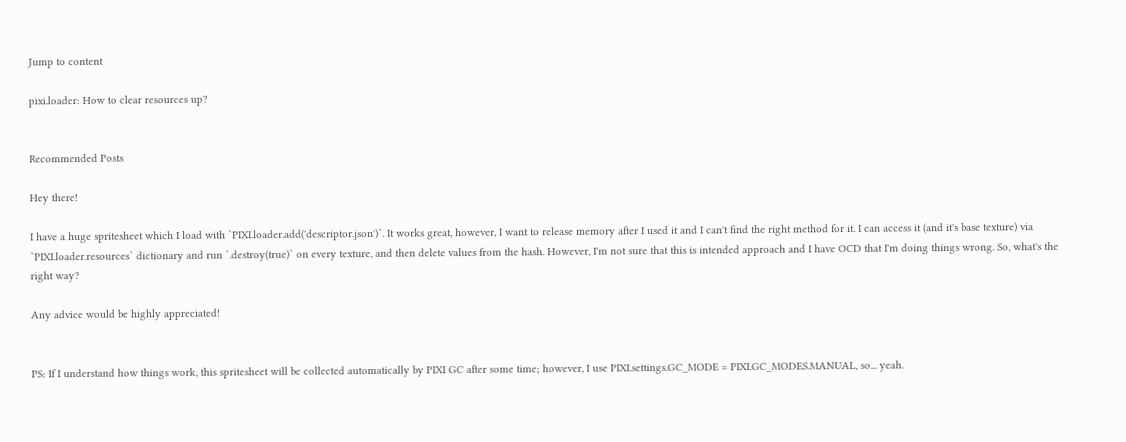Jump to content

pixi.loader: How to clear resources up?


Recommended Posts

Hey there!

I have a huge spritesheet which I load with `PIXI.loader.add('descriptor.json')`. It works great, however, I want to release memory after I used it and I can't find the right method for it. I can access it (and it's base texture) via `PIXI.loader.resources` dictionary and run `.destroy(true)` on every texture, and then delete values from the hash. However, I'm not sure that this is intended approach and I have OCD that I'm doing things wrong. So, what's the right way?

Any advice would be highly appreciated!


PS: If I understand how things work, this spritesheet will be collected automatically by PIXI GC after some time; however, I use PIXI.settings.GC_MODE = PIXI.GC_MODES.MANUAL, so... yeah.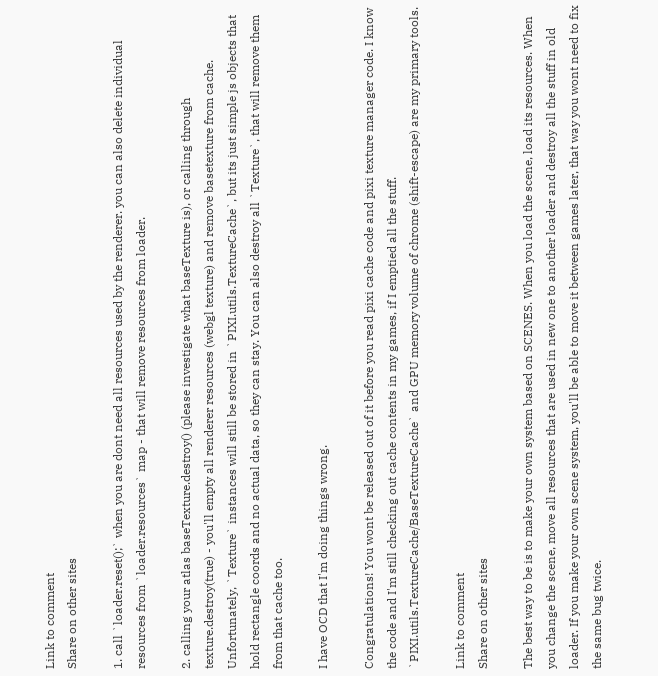Link to comment
Share on other sites

1. call `loader.reset();` when you are dont need all resources used by the renderer. you can also delete individual resources from `loader.resources` map - that will remove resources from loader.

2. calling your atlas baseTexture.destroy() (please investigate what baseTexture is), or calling through texture.destroy(true) - you'll empty all renderer resources (webgl texture) and remove basetexture from cache. Unfortunately, `Texture` instances will still be stored in `PIXI.utils.TextureCache`, but its just simple js objects that hold rectangle coords and no actual data, so they can stay. You can also destroy all `Texture`, that will remove them from that cache too.

I have OCD that I'm doing things wrong.

Congratulations! You wont be released out of it before you read pixi cache code and pixi texture manager code. I know the code and I'm still checking out cache contents in my games, if I emptied all the stuff. `PIXI.utils.TextureCache/BaseTextureCache` and GPU memory volume of chrome (shift-escape) are my primary tools.

Link to comment
Share on other sites

The best way to be is to make your own system based on SCENES. When you load the scene, load its resources. When you change the scene, move all resources that are used in new one to another loader and destroy all the stuff in old loader. If you make your own scene system, you'll be able to move it between games later, that way you wont need to fix the same bug twice.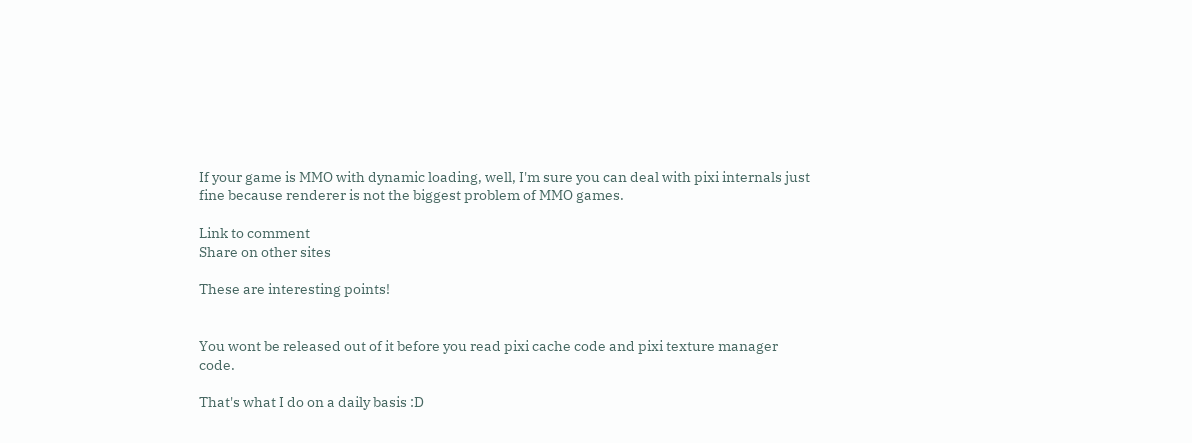If your game is MMO with dynamic loading, well, I'm sure you can deal with pixi internals just fine because renderer is not the biggest problem of MMO games.

Link to comment
Share on other sites

These are interesting points!


You wont be released out of it before you read pixi cache code and pixi texture manager code.

That's what I do on a daily basis :D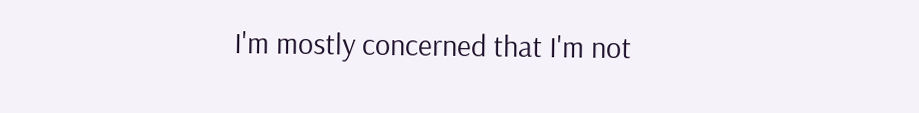I'm mostly concerned that I'm not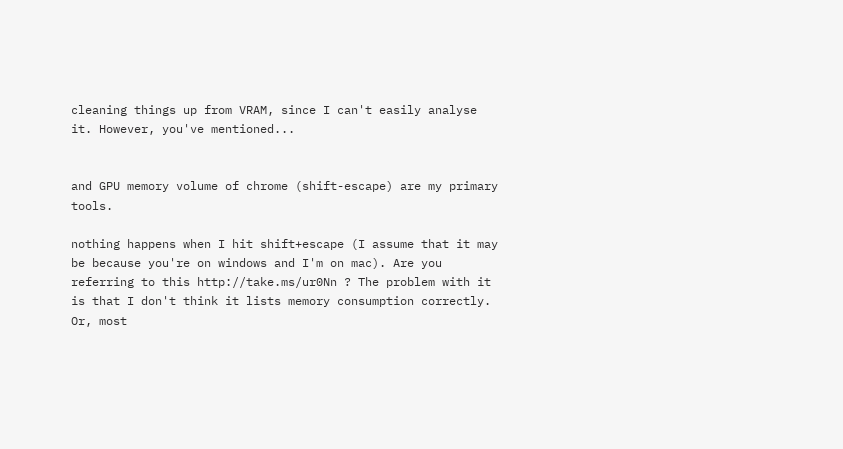cleaning things up from VRAM, since I can't easily analyse it. However, you've mentioned...


and GPU memory volume of chrome (shift-escape) are my primary tools.

nothing happens when I hit shift+escape (I assume that it may be because you're on windows and I'm on mac). Are you referring to this http://take.ms/ur0Nn ? The problem with it is that I don't think it lists memory consumption correctly. Or, most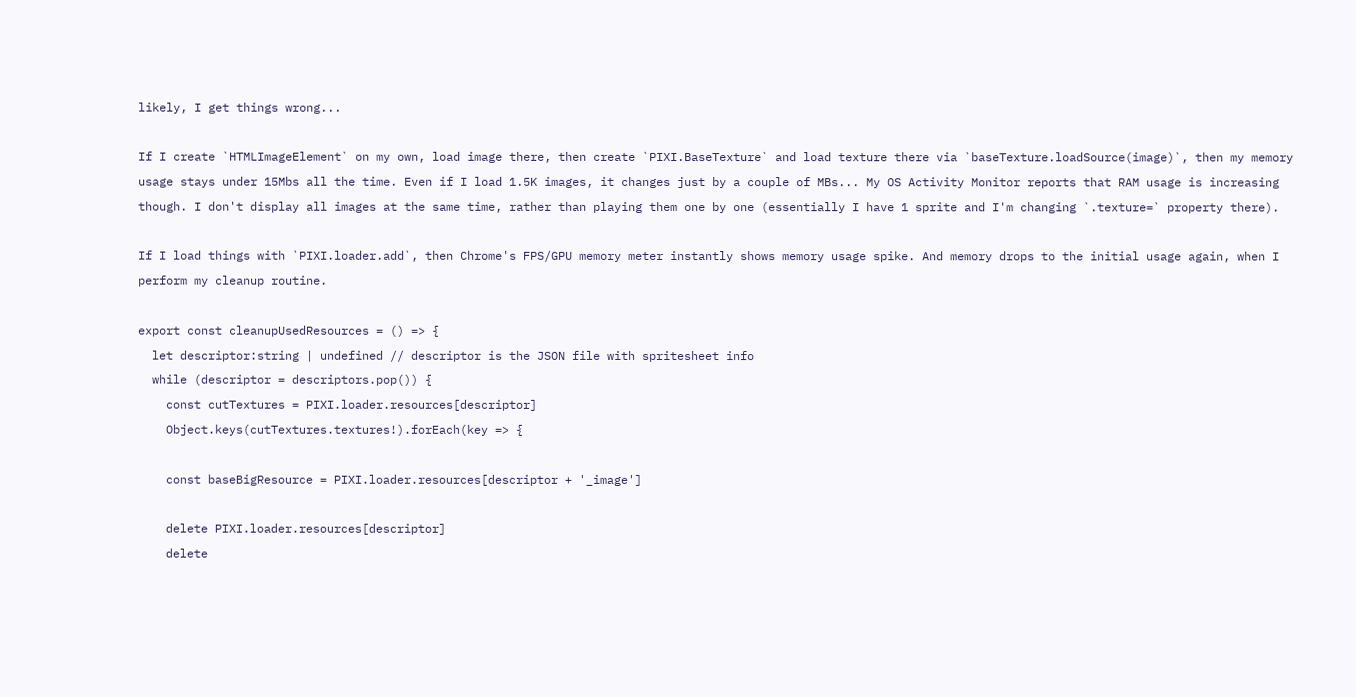likely, I get things wrong...

If I create `HTMLImageElement` on my own, load image there, then create `PIXI.BaseTexture` and load texture there via `baseTexture.loadSource(image)`, then my memory usage stays under 15Mbs all the time. Even if I load 1.5K images, it changes just by a couple of MBs... My OS Activity Monitor reports that RAM usage is increasing though. I don't display all images at the same time, rather than playing them one by one (essentially I have 1 sprite and I'm changing `.texture=` property there).

If I load things with `PIXI.loader.add`, then Chrome's FPS/GPU memory meter instantly shows memory usage spike. And memory drops to the initial usage again, when I perform my cleanup routine.

export const cleanupUsedResources = () => {
  let descriptor:string | undefined // descriptor is the JSON file with spritesheet info
  while (descriptor = descriptors.pop()) {
    const cutTextures = PIXI.loader.resources[descriptor]
    Object.keys(cutTextures.textures!).forEach(key => {

    const baseBigResource = PIXI.loader.resources[descriptor + '_image']

    delete PIXI.loader.resources[descriptor]
    delete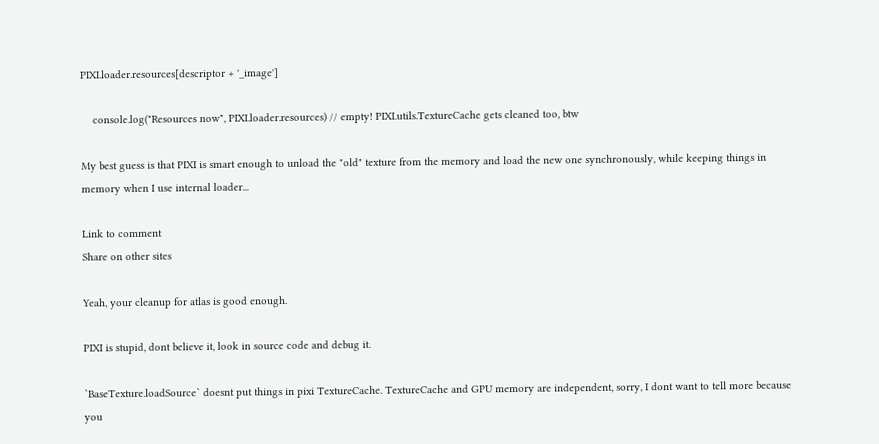PIXI.loader.resources[descriptor + '_image']

    console.log("Resources now", PIXI.loader.resources) // empty! PIXI.utils.TextureCache gets cleaned too, btw

My best guess is that PIXI is smart enough to unload the "old" texture from the memory and load the new one synchronously, while keeping things in memory when I use internal loader...

Link to comment
Share on other sites

Yeah, your cleanup for atlas is good enough.

PIXI is stupid, dont believe it, look in source code and debug it.

`BaseTexture.loadSource` doesnt put things in pixi TextureCache. TextureCache and GPU memory are independent, sorry, I dont want to tell more because you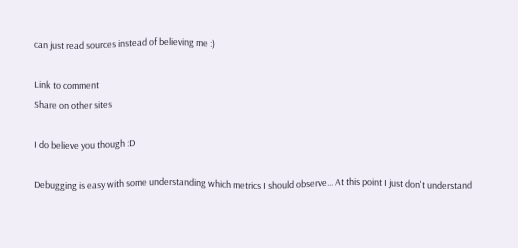can just read sources instead of believing me :)

Link to comment
Share on other sites

I do believe you though :D

Debugging is easy with some understanding which metrics I should observe... At this point I just don't understand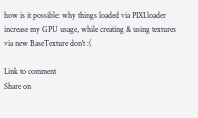how is it possible: why things loaded via PIXI.loader increase my GPU usage, while creating & using textures via new BaseTexture don't :(

Link to comment
Share on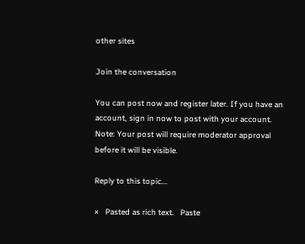other sites

Join the conversation

You can post now and register later. If you have an account, sign in now to post with your account.
Note: Your post will require moderator approval before it will be visible.

Reply to this topic...

×   Pasted as rich text.   Paste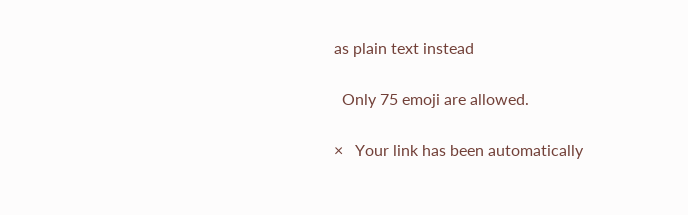as plain text instead

  Only 75 emoji are allowed.

×   Your link has been automatically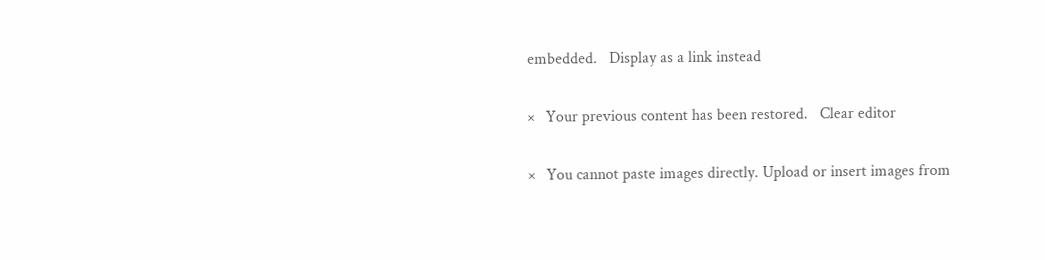embedded.   Display as a link instead

×   Your previous content has been restored.   Clear editor

×   You cannot paste images directly. Upload or insert images from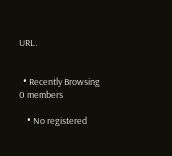URL.


  • Recently Browsing   0 members

    • No registered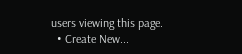users viewing this page.
  • Create New...